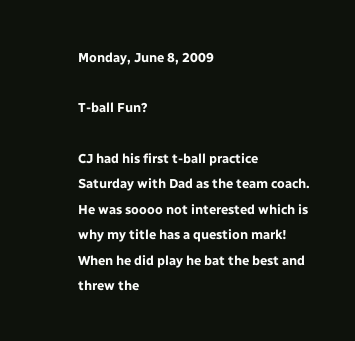Monday, June 8, 2009

T-ball Fun?

CJ had his first t-ball practice Saturday with Dad as the team coach. He was soooo not interested which is why my title has a question mark! When he did play he bat the best and threw the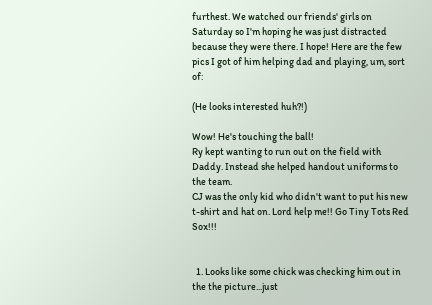furthest. We watched our friends' girls on Saturday so I'm hoping he was just distracted because they were there. I hope! Here are the few pics I got of him helping dad and playing, um, sort of:

(He looks interested huh?!)

Wow! He's touching the ball!
Ry kept wanting to run out on the field with Daddy. Instead she helped handout uniforms to the team.
CJ was the only kid who didn't want to put his new t-shirt and hat on. Lord help me!! Go Tiny Tots Red Sox!!!


  1. Looks like some chick was checking him out in the the picture...just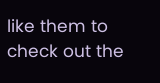like them to check out the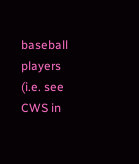baseball players (i.e. see CWS in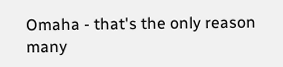Omaha - that's the only reason many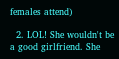females attend)

  2. LOL! She wouldn't be a good girlfriend. She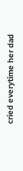cried everytime her dad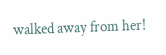walked away from her!